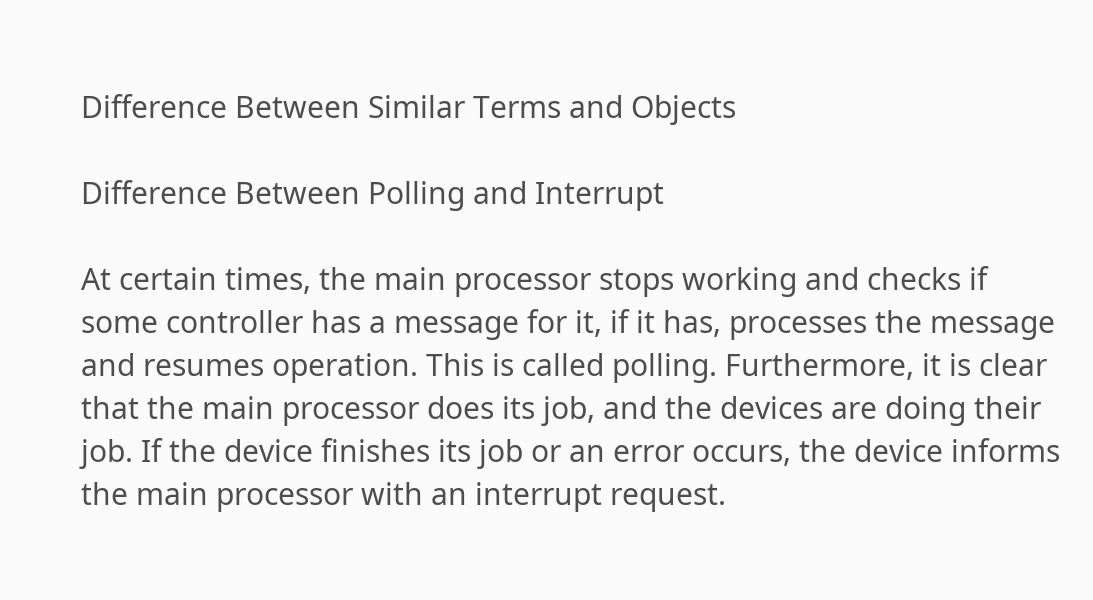Difference Between Similar Terms and Objects

Difference Between Polling and Interrupt

At certain times, the main processor stops working and checks if some controller has a message for it, if it has, processes the message and resumes operation. This is called polling. Furthermore, it is clear that the main processor does its job, and the devices are doing their job. If the device finishes its job or an error occurs, the device informs the main processor with an interrupt request.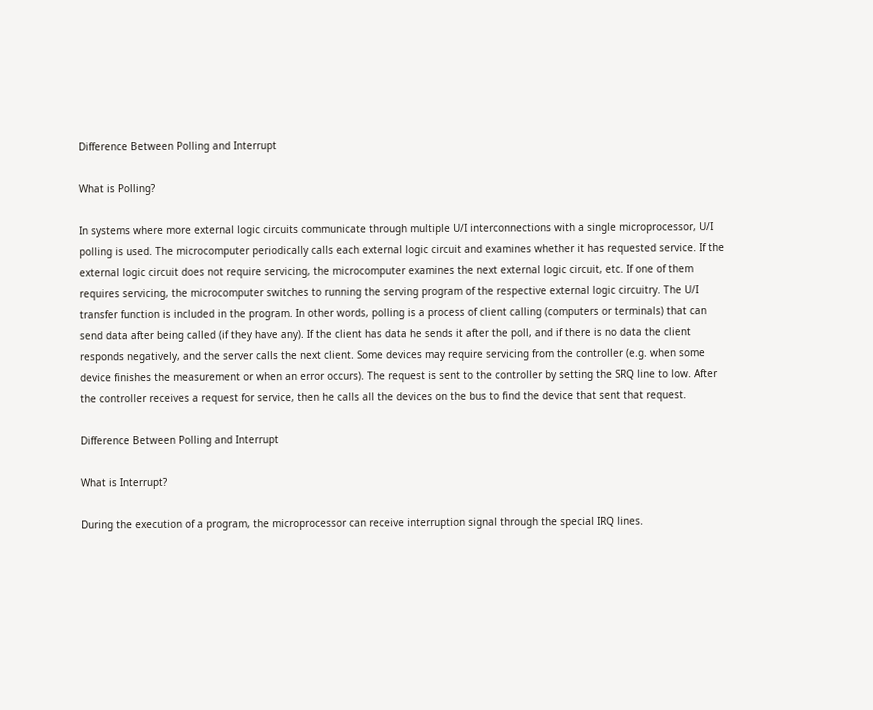Difference Between Polling and Interrupt

What is Polling?

In systems where more external logic circuits communicate through multiple U/I interconnections with a single microprocessor, U/I polling is used. The microcomputer periodically calls each external logic circuit and examines whether it has requested service. If the external logic circuit does not require servicing, the microcomputer examines the next external logic circuit, etc. If one of them requires servicing, the microcomputer switches to running the serving program of the respective external logic circuitry. The U/I transfer function is included in the program. In other words, polling is a process of client calling (computers or terminals) that can send data after being called (if they have any). If the client has data he sends it after the poll, and if there is no data the client responds negatively, and the server calls the next client. Some devices may require servicing from the controller (e.g. when some device finishes the measurement or when an error occurs). The request is sent to the controller by setting the SRQ line to low. After the controller receives a request for service, then he calls all the devices on the bus to find the device that sent that request.

Difference Between Polling and Interrupt

What is Interrupt?

During the execution of a program, the microprocessor can receive interruption signal through the special IRQ lines.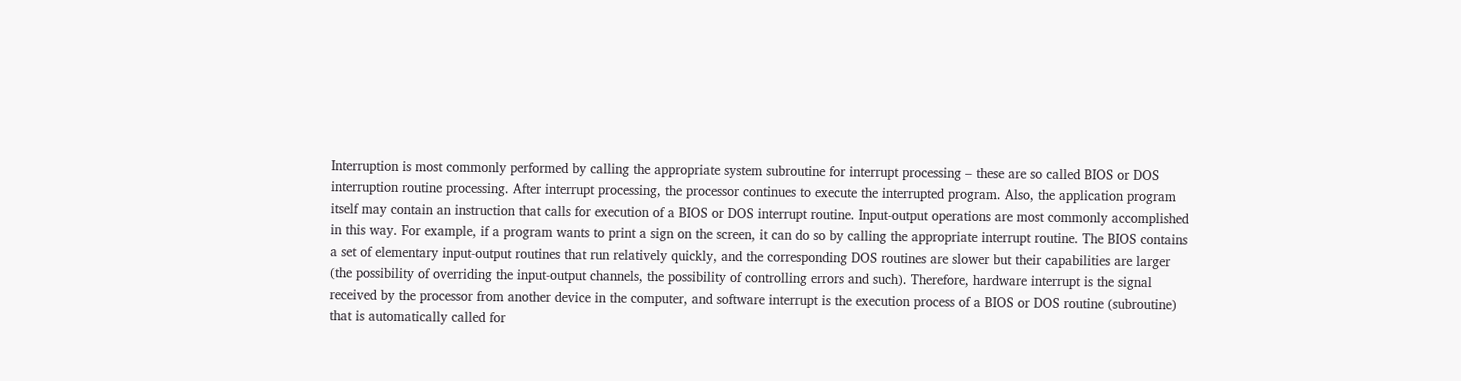Interruption is most commonly performed by calling the appropriate system subroutine for interrupt processing – these are so called BIOS or DOS interruption routine processing. After interrupt processing, the processor continues to execute the interrupted program. Also, the application program itself may contain an instruction that calls for execution of a BIOS or DOS interrupt routine. Input-output operations are most commonly accomplished in this way. For example, if a program wants to print a sign on the screen, it can do so by calling the appropriate interrupt routine. The BIOS contains a set of elementary input-output routines that run relatively quickly, and the corresponding DOS routines are slower but their capabilities are larger (the possibility of overriding the input-output channels, the possibility of controlling errors and such). Therefore, hardware interrupt is the signal received by the processor from another device in the computer, and software interrupt is the execution process of a BIOS or DOS routine (subroutine) that is automatically called for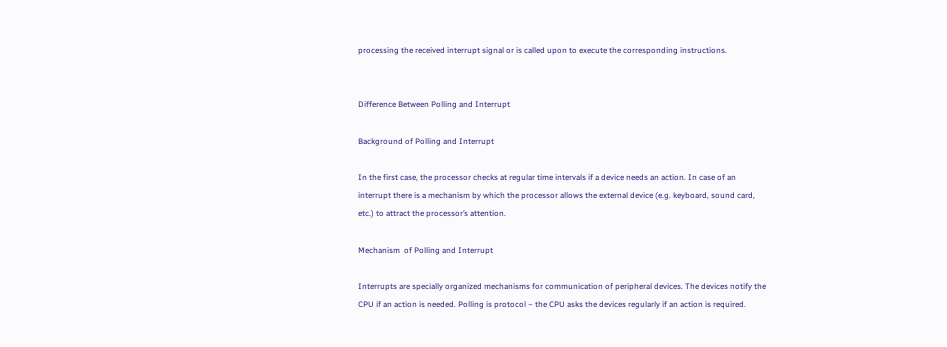processing the received interrupt signal or is called upon to execute the corresponding instructions.


Difference Between Polling and Interrupt

Background of Polling and Interrupt

In the first case, the processor checks at regular time intervals if a device needs an action. In case of an interrupt there is a mechanism by which the processor allows the external device (e.g. keyboard, sound card, etc.) to attract the processor’s attention.

Mechanism  of Polling and Interrupt

Interrupts are specially organized mechanisms for communication of peripheral devices. The devices notify the CPU if an action is needed. Polling is protocol – the CPU asks the devices regularly if an action is required.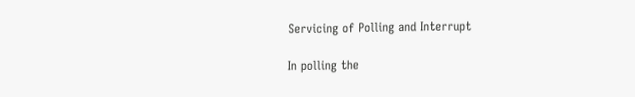Servicing of Polling and Interrupt

In polling the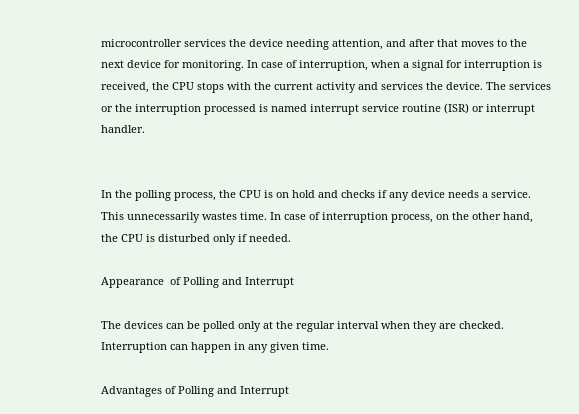microcontroller services the device needing attention, and after that moves to the next device for monitoring. In case of interruption, when a signal for interruption is received, the CPU stops with the current activity and services the device. The services or the interruption processed is named interrupt service routine (ISR) or interrupt handler.


In the polling process, the CPU is on hold and checks if any device needs a service. This unnecessarily wastes time. In case of interruption process, on the other hand, the CPU is disturbed only if needed.

Appearance  of Polling and Interrupt

The devices can be polled only at the regular interval when they are checked. Interruption can happen in any given time.

Advantages of Polling and Interrupt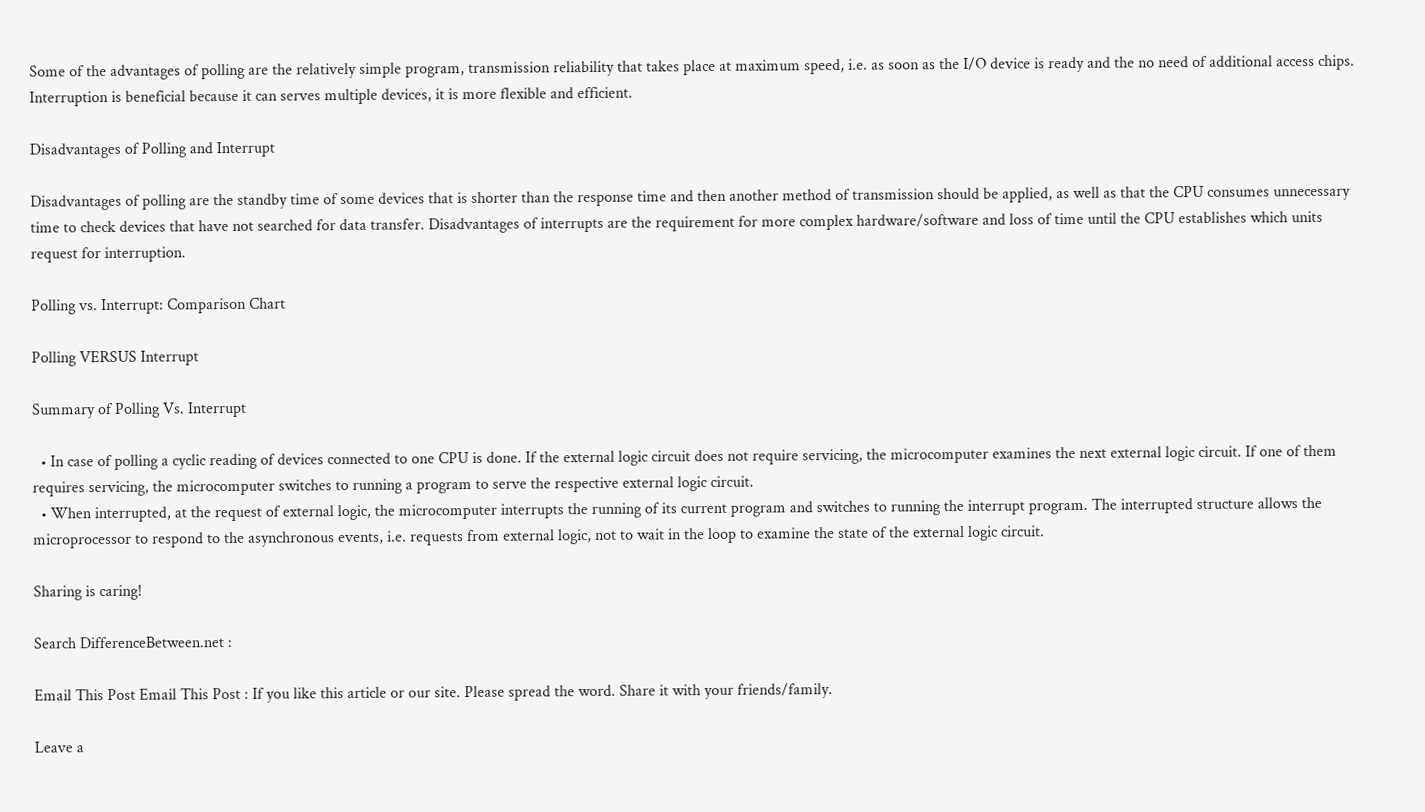Some of the advantages of polling are the relatively simple program, transmission reliability that takes place at maximum speed, i.e. as soon as the I/O device is ready and the no need of additional access chips. Interruption is beneficial because it can serves multiple devices, it is more flexible and efficient.

Disadvantages of Polling and Interrupt

Disadvantages of polling are the standby time of some devices that is shorter than the response time and then another method of transmission should be applied, as well as that the CPU consumes unnecessary time to check devices that have not searched for data transfer. Disadvantages of interrupts are the requirement for more complex hardware/software and loss of time until the CPU establishes which units request for interruption.

Polling vs. Interrupt: Comparison Chart

Polling VERSUS Interrupt

Summary of Polling Vs. Interrupt

  • In case of polling a cyclic reading of devices connected to one CPU is done. If the external logic circuit does not require servicing, the microcomputer examines the next external logic circuit. If one of them requires servicing, the microcomputer switches to running a program to serve the respective external logic circuit.
  • When interrupted, at the request of external logic, the microcomputer interrupts the running of its current program and switches to running the interrupt program. The interrupted structure allows the microprocessor to respond to the asynchronous events, i.e. requests from external logic, not to wait in the loop to examine the state of the external logic circuit.

Sharing is caring!

Search DifferenceBetween.net :

Email This Post Email This Post : If you like this article or our site. Please spread the word. Share it with your friends/family.

Leave a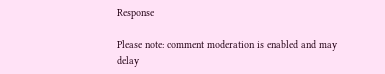Response

Please note: comment moderation is enabled and may delay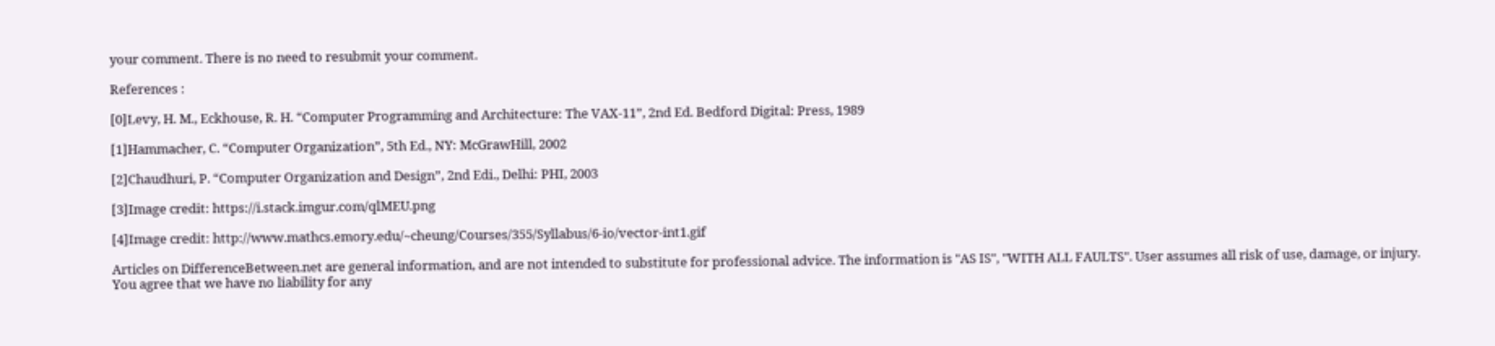your comment. There is no need to resubmit your comment.

References :

[0]Levy, H. M., Eckhouse, R. H. “Computer Programming and Architecture: The VAX-11”, 2nd Ed. Bedford Digital: Press, 1989

[1]Hammacher, C. “Computer Organization”, 5th Ed., NY: McGrawHill, 2002

[2]Chaudhuri, P. “Computer Organization and Design”, 2nd Edi., Delhi: PHI, 2003

[3]Image credit: https://i.stack.imgur.com/qlMEU.png

[4]Image credit: http://www.mathcs.emory.edu/~cheung/Courses/355/Syllabus/6-io/vector-int1.gif

Articles on DifferenceBetween.net are general information, and are not intended to substitute for professional advice. The information is "AS IS", "WITH ALL FAULTS". User assumes all risk of use, damage, or injury. You agree that we have no liability for any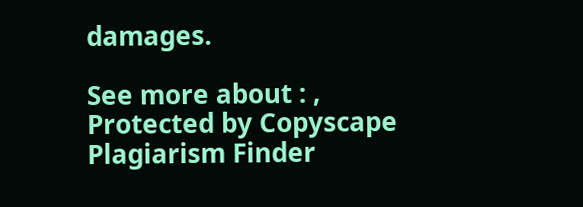damages.

See more about : ,
Protected by Copyscape Plagiarism Finder